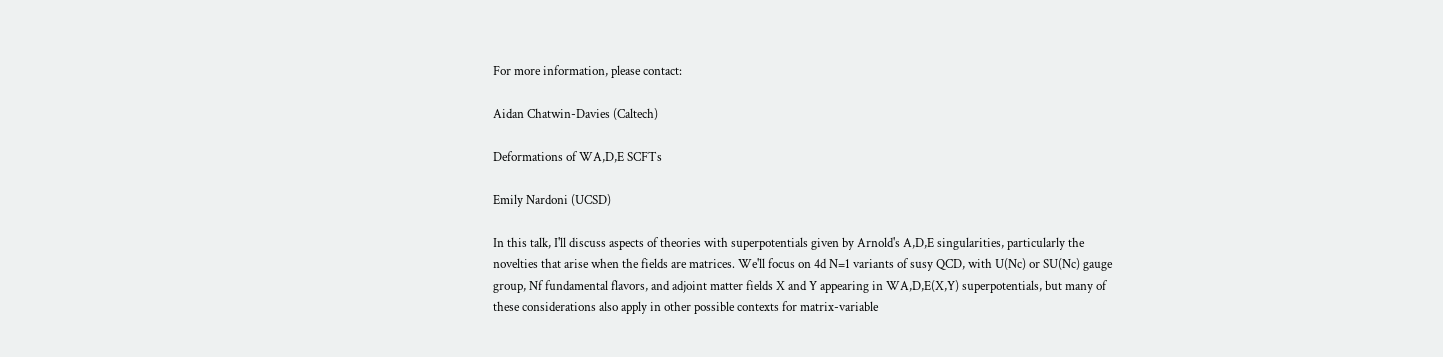For more information, please contact:

Aidan Chatwin-Davies (Caltech)

Deformations of WA,D,E SCFTs

Emily Nardoni (UCSD)

In this talk, I'll discuss aspects of theories with superpotentials given by Arnold's A,D,E singularities, particularly the novelties that arise when the fields are matrices. We'll focus on 4d N=1 variants of susy QCD, with U(Nc) or SU(Nc) gauge group, Nf fundamental flavors, and adjoint matter fields X and Y appearing in WA,D,E(X,Y) superpotentials, but many of these considerations also apply in other possible contexts for matrix-variable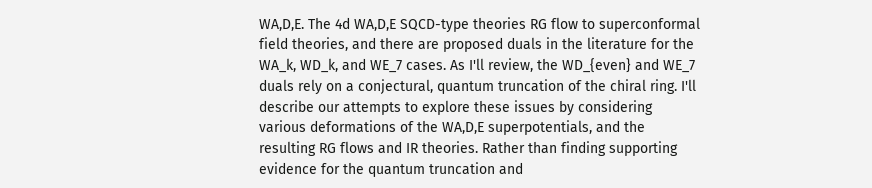WA,D,E. The 4d WA,D,E SQCD-type theories RG flow to superconformal field theories, and there are proposed duals in the literature for the WA_k, WD_k, and WE_7 cases. As I'll review, the WD_{even} and WE_7 duals rely on a conjectural, quantum truncation of the chiral ring. I'll describe our attempts to explore these issues by considering various deformations of the WA,D,E superpotentials, and the resulting RG flows and IR theories. Rather than finding supporting evidence for the quantum truncation and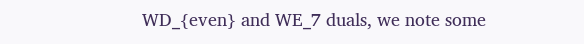WD_{even} and WE_7 duals, we note some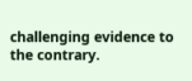challenging evidence to the contrary.